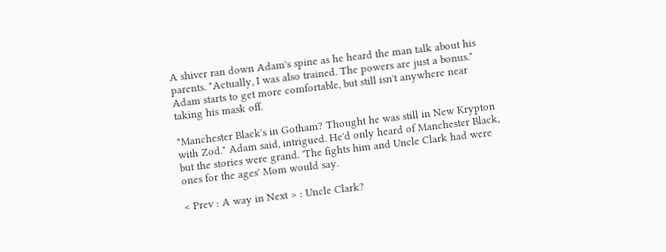A shiver ran down Adam's spine as he heard the man talk about his parents. "Actually, I was also trained. The powers are just a bonus." Adam starts to get more comfortable, but still isn't anywhere near taking his mask off.

"Manchester Black's in Gotham? Thought he was still in New Krypton with Zod." Adam said, intrigued. He'd only heard of Manchester Black, but the stories were grand. 'The fights him and Uncle Clark had were ones for the ages' Mom would say.

< Prev : A way in Next > : Uncle Clark?